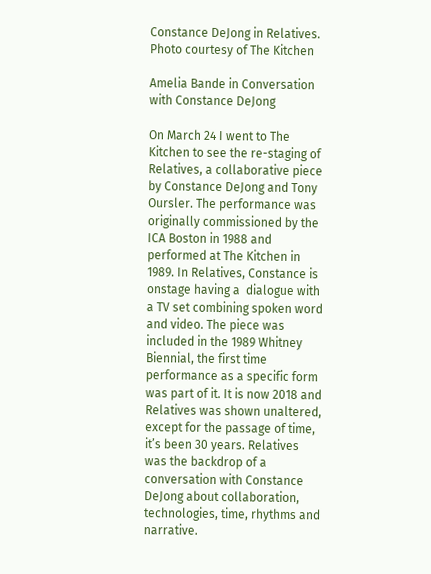Constance DeJong in Relatives. Photo courtesy of The Kitchen

Amelia Bande in Conversation with Constance DeJong

On March 24 I went to The Kitchen to see the re-staging of Relatives, a collaborative piece by Constance DeJong and Tony Oursler. The performance was originally commissioned by the ICA Boston in 1988 and performed at The Kitchen in 1989. In Relatives, Constance is onstage having a  dialogue with a TV set combining spoken word and video. The piece was included in the 1989 Whitney Biennial, the first time performance as a specific form was part of it. It is now 2018 and Relatives was shown unaltered, except for the passage of time, it’s been 30 years. Relatives was the backdrop of a conversation with Constance DeJong about collaboration, technologies, time, rhythms and narrative.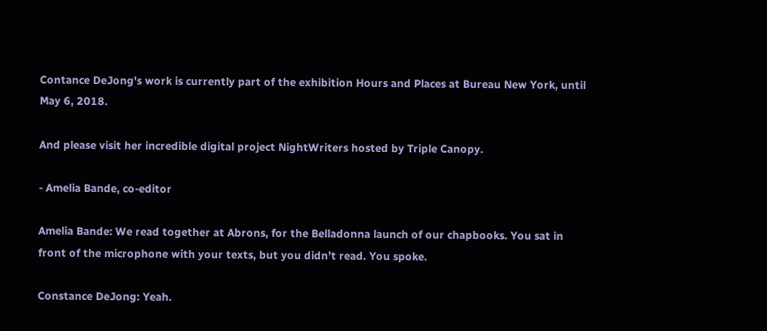Contance DeJong's work is currently part of the exhibition Hours and Places at Bureau New York, until May 6, 2018.

And please visit her incredible digital project NightWriters hosted by Triple Canopy.

- Amelia Bande, co-editor

Amelia Bande: We read together at Abrons, for the Belladonna launch of our chapbooks. You sat in front of the microphone with your texts, but you didn’t read. You spoke.

Constance DeJong: Yeah.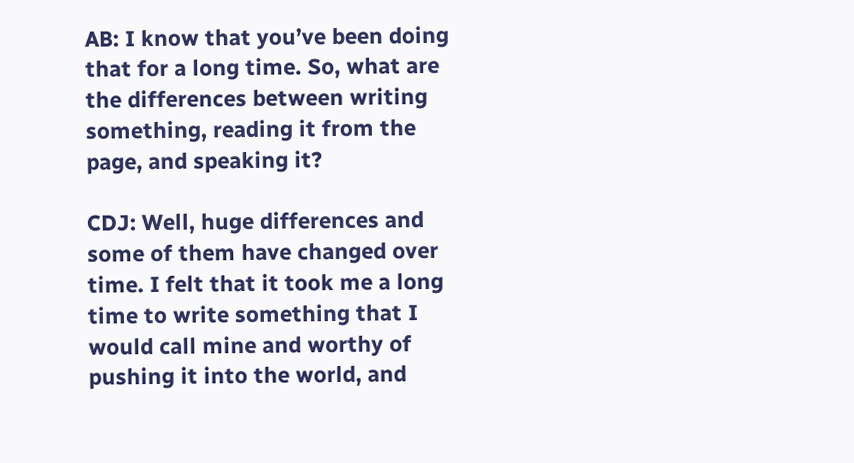AB: I know that you’ve been doing that for a long time. So, what are the differences between writing something, reading it from the page, and speaking it?

CDJ: Well, huge differences and some of them have changed over time. I felt that it took me a long time to write something that I would call mine and worthy of pushing it into the world, and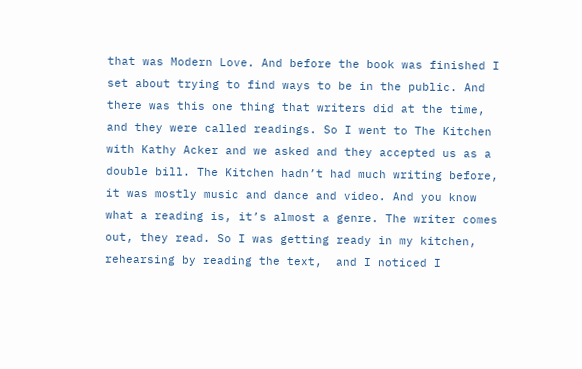that was Modern Love. And before the book was finished I set about trying to find ways to be in the public. And there was this one thing that writers did at the time, and they were called readings. So I went to The Kitchen with Kathy Acker and we asked and they accepted us as a double bill. The Kitchen hadn’t had much writing before, it was mostly music and dance and video. And you know what a reading is, it’s almost a genre. The writer comes out, they read. So I was getting ready in my kitchen, rehearsing by reading the text,  and I noticed I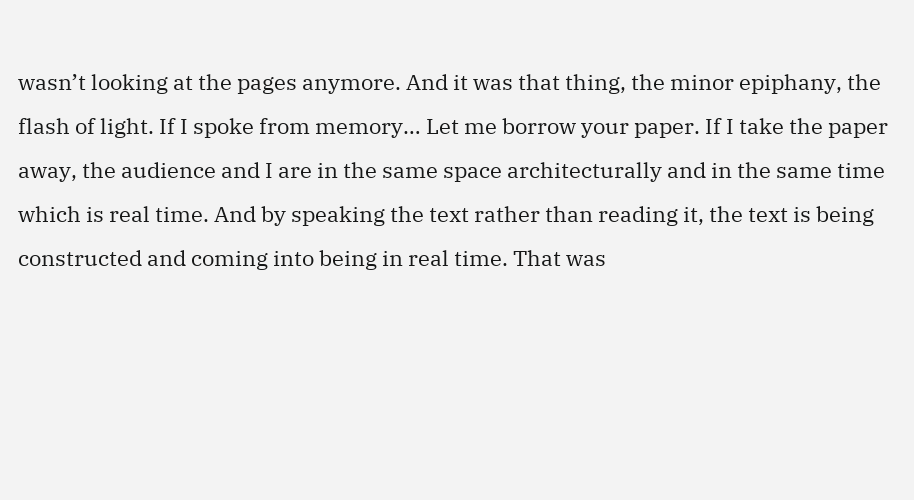wasn’t looking at the pages anymore. And it was that thing, the minor epiphany, the flash of light. If I spoke from memory… Let me borrow your paper. If I take the paper away, the audience and I are in the same space architecturally and in the same time which is real time. And by speaking the text rather than reading it, the text is being constructed and coming into being in real time. That was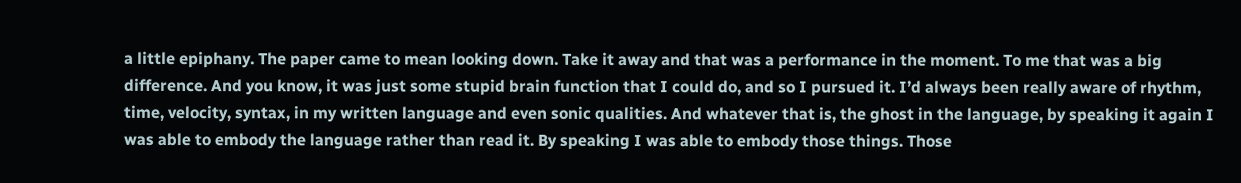a little epiphany. The paper came to mean looking down. Take it away and that was a performance in the moment. To me that was a big difference. And you know, it was just some stupid brain function that I could do, and so I pursued it. I’d always been really aware of rhythm, time, velocity, syntax, in my written language and even sonic qualities. And whatever that is, the ghost in the language, by speaking it again I was able to embody the language rather than read it. By speaking I was able to embody those things. Those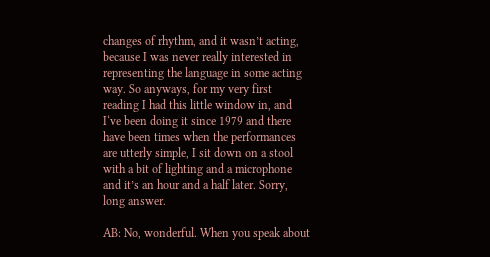changes of rhythm, and it wasn’t acting, because I was never really interested in representing the language in some acting way. So anyways, for my very first reading I had this little window in, and I‘ve been doing it since 1979 and there have been times when the performances are utterly simple, I sit down on a stool with a bit of lighting and a microphone and it’s an hour and a half later. Sorry, long answer.

AB: No, wonderful. When you speak about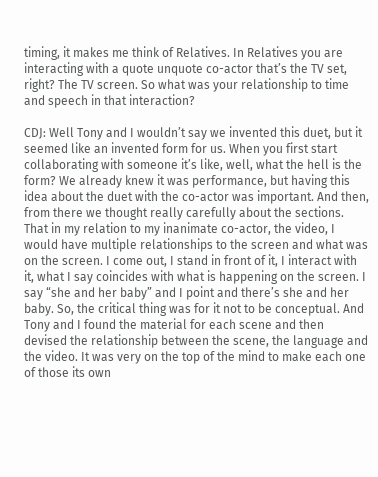timing, it makes me think of Relatives. In Relatives you are interacting with a quote unquote co-actor that’s the TV set, right? The TV screen. So what was your relationship to time and speech in that interaction?

CDJ: Well Tony and I wouldn’t say we invented this duet, but it seemed like an invented form for us. When you first start collaborating with someone it’s like, well, what the hell is the form? We already knew it was performance, but having this idea about the duet with the co-actor was important. And then, from there we thought really carefully about the sections. That in my relation to my inanimate co-actor, the video, I would have multiple relationships to the screen and what was on the screen. I come out, I stand in front of it, I interact with it, what I say coincides with what is happening on the screen. I say “she and her baby” and I point and there’s she and her baby. So, the critical thing was for it not to be conceptual. And Tony and I found the material for each scene and then devised the relationship between the scene, the language and the video. It was very on the top of the mind to make each one of those its own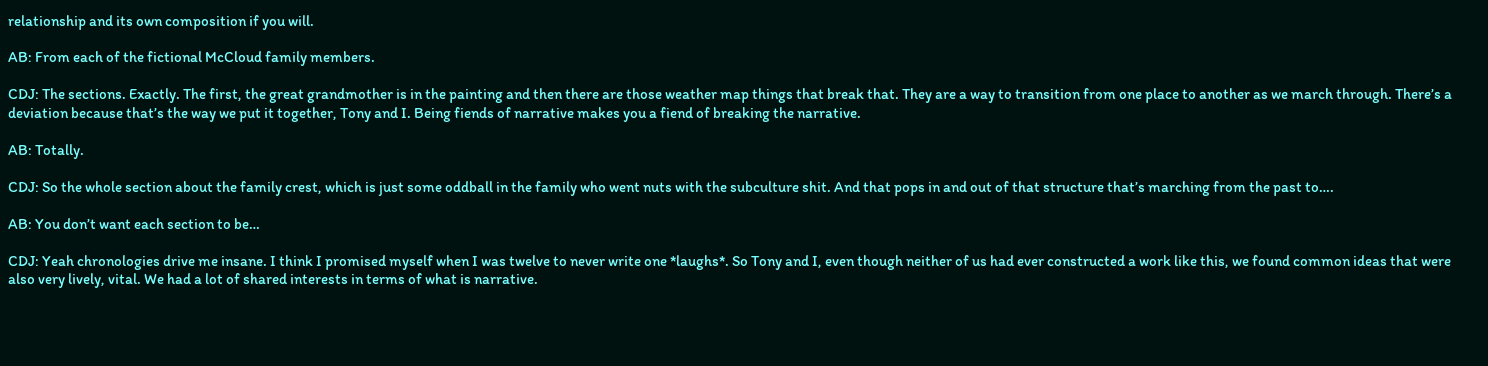relationship and its own composition if you will.

AB: From each of the fictional McCloud family members.

CDJ: The sections. Exactly. The first, the great grandmother is in the painting and then there are those weather map things that break that. They are a way to transition from one place to another as we march through. There’s a deviation because that’s the way we put it together, Tony and I. Being fiends of narrative makes you a fiend of breaking the narrative.

AB: Totally.

CDJ: So the whole section about the family crest, which is just some oddball in the family who went nuts with the subculture shit. And that pops in and out of that structure that’s marching from the past to….

AB: You don’t want each section to be…

CDJ: Yeah chronologies drive me insane. I think I promised myself when I was twelve to never write one *laughs*. So Tony and I, even though neither of us had ever constructed a work like this, we found common ideas that were also very lively, vital. We had a lot of shared interests in terms of what is narrative.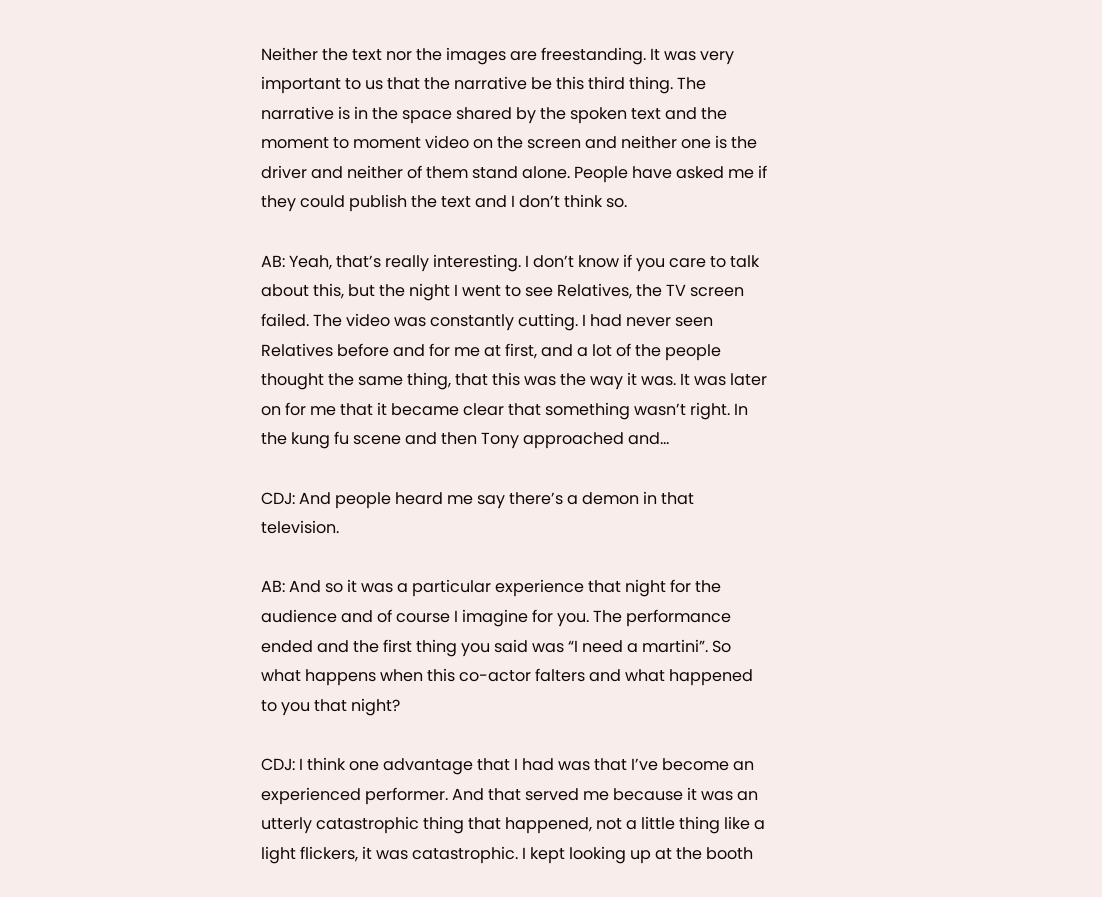Neither the text nor the images are freestanding. It was very important to us that the narrative be this third thing. The narrative is in the space shared by the spoken text and the moment to moment video on the screen and neither one is the driver and neither of them stand alone. People have asked me if they could publish the text and I don’t think so.

AB: Yeah, that’s really interesting. I don’t know if you care to talk about this, but the night I went to see Relatives, the TV screen failed. The video was constantly cutting. I had never seen Relatives before and for me at first, and a lot of the people thought the same thing, that this was the way it was. It was later on for me that it became clear that something wasn’t right. In the kung fu scene and then Tony approached and...

CDJ: And people heard me say there’s a demon in that television.

AB: And so it was a particular experience that night for the audience and of course I imagine for you. The performance ended and the first thing you said was “I need a martini”. So what happens when this co-actor falters and what happened to you that night?

CDJ: I think one advantage that I had was that I’ve become an experienced performer. And that served me because it was an utterly catastrophic thing that happened, not a little thing like a light flickers, it was catastrophic. I kept looking up at the booth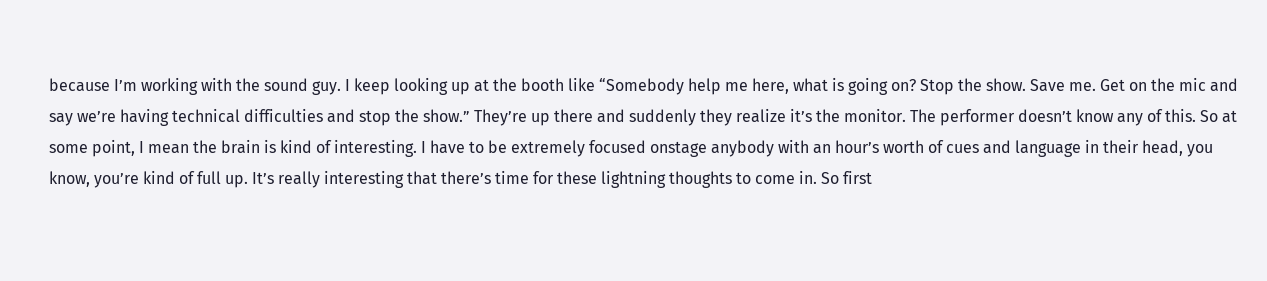because I’m working with the sound guy. I keep looking up at the booth like “Somebody help me here, what is going on? Stop the show. Save me. Get on the mic and say we’re having technical difficulties and stop the show.” They’re up there and suddenly they realize it’s the monitor. The performer doesn’t know any of this. So at some point, I mean the brain is kind of interesting. I have to be extremely focused onstage anybody with an hour’s worth of cues and language in their head, you know, you’re kind of full up. It’s really interesting that there’s time for these lightning thoughts to come in. So first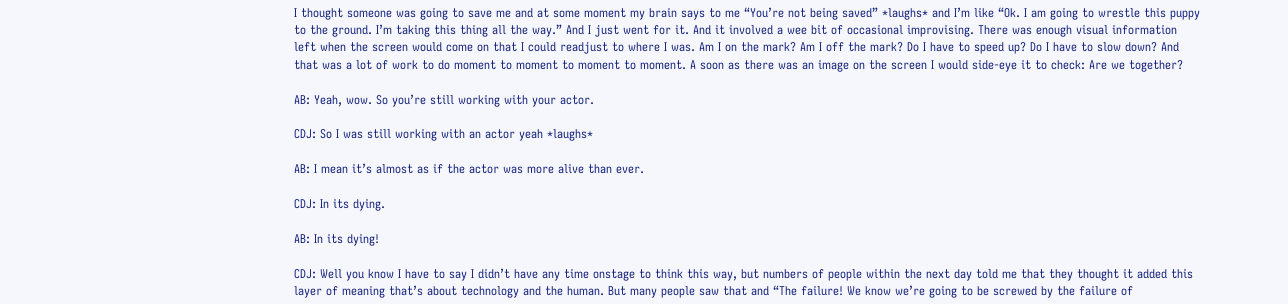I thought someone was going to save me and at some moment my brain says to me “You’re not being saved” *laughs* and I’m like “Ok. I am going to wrestle this puppy to the ground. I’m taking this thing all the way.” And I just went for it. And it involved a wee bit of occasional improvising. There was enough visual information left when the screen would come on that I could readjust to where I was. Am I on the mark? Am I off the mark? Do I have to speed up? Do I have to slow down? And that was a lot of work to do moment to moment to moment to moment. A soon as there was an image on the screen I would side-eye it to check: Are we together?

AB: Yeah, wow. So you’re still working with your actor.

CDJ: So I was still working with an actor yeah *laughs*

AB: I mean it’s almost as if the actor was more alive than ever.

CDJ: In its dying.

AB: In its dying!

CDJ: Well you know I have to say I didn’t have any time onstage to think this way, but numbers of people within the next day told me that they thought it added this layer of meaning that’s about technology and the human. But many people saw that and “The failure! We know we’re going to be screwed by the failure of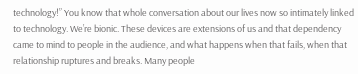technology!” You know that whole conversation about our lives now so intimately linked to technology. We’re bionic. These devices are extensions of us and that dependency came to mind to people in the audience, and what happens when that fails, when that relationship ruptures and breaks. Many people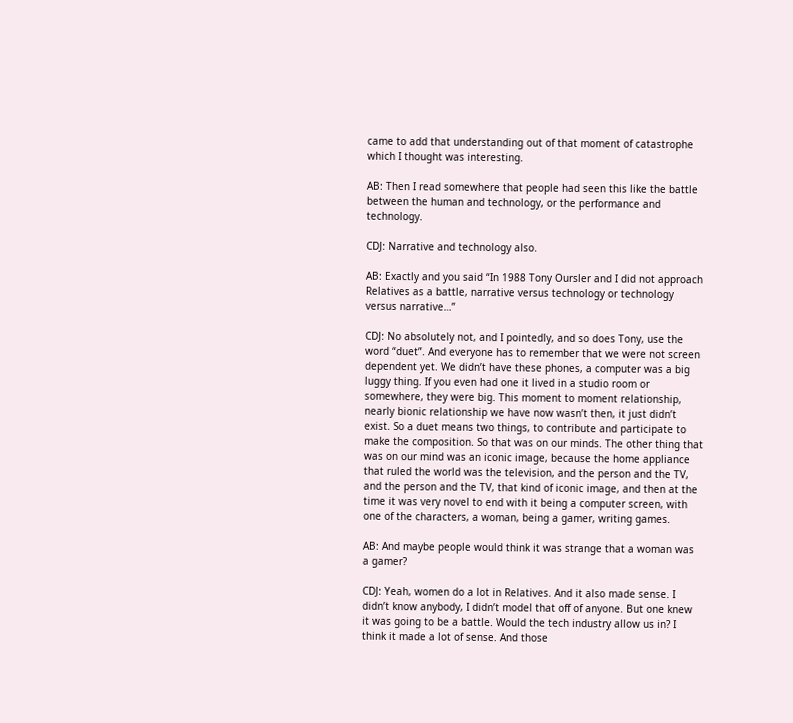came to add that understanding out of that moment of catastrophe which I thought was interesting.

AB: Then I read somewhere that people had seen this like the battle between the human and technology, or the performance and technology.

CDJ: Narrative and technology also.

AB: Exactly and you said “In 1988 Tony Oursler and I did not approach Relatives as a battle, narrative versus technology or technology versus narrative…”

CDJ: No absolutely not, and I pointedly, and so does Tony, use the word “duet”. And everyone has to remember that we were not screen dependent yet. We didn’t have these phones, a computer was a big luggy thing. If you even had one it lived in a studio room or somewhere, they were big. This moment to moment relationship, nearly bionic relationship we have now wasn’t then, it just didn’t exist. So a duet means two things, to contribute and participate to make the composition. So that was on our minds. The other thing that was on our mind was an iconic image, because the home appliance that ruled the world was the television, and the person and the TV, and the person and the TV, that kind of iconic image, and then at the time it was very novel to end with it being a computer screen, with one of the characters, a woman, being a gamer, writing games.

AB: And maybe people would think it was strange that a woman was a gamer?

CDJ: Yeah, women do a lot in Relatives. And it also made sense. I didn’t know anybody, I didn’t model that off of anyone. But one knew it was going to be a battle. Would the tech industry allow us in? I think it made a lot of sense. And those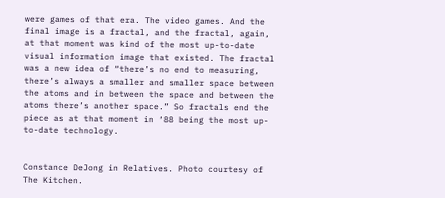were games of that era. The video games. And the final image is a fractal, and the fractal, again, at that moment was kind of the most up-to-date visual information image that existed. The fractal was a new idea of “there’s no end to measuring, there’s always a smaller and smaller space between the atoms and in between the space and between the atoms there’s another space.” So fractals end the piece as at that moment in ‘88 being the most up-to-date technology.


Constance DeJong in Relatives. Photo courtesy of The Kitchen.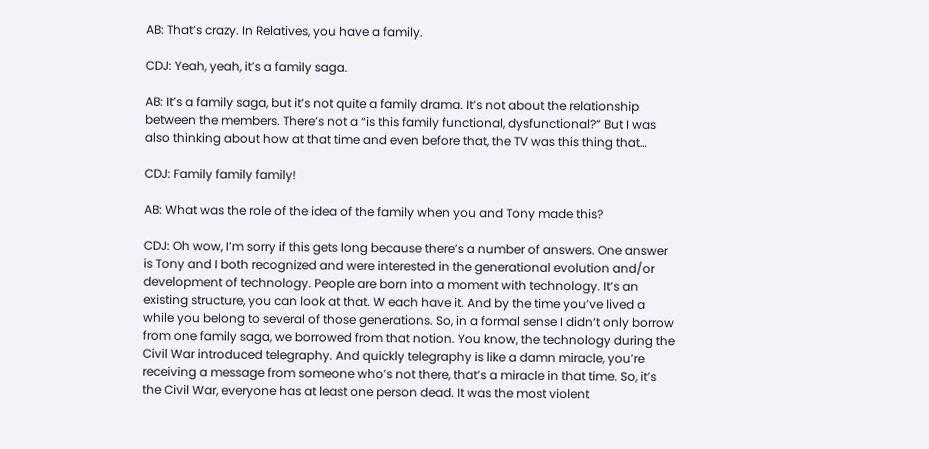AB: That’s crazy. In Relatives, you have a family.

CDJ: Yeah, yeah, it’s a family saga.

AB: It’s a family saga, but it’s not quite a family drama. It’s not about the relationship between the members. There’s not a “is this family functional, dysfunctional?” But I was also thinking about how at that time and even before that, the TV was this thing that…

CDJ: Family family family!

AB: What was the role of the idea of the family when you and Tony made this?

CDJ: Oh wow, I’m sorry if this gets long because there’s a number of answers. One answer is Tony and I both recognized and were interested in the generational evolution and/or development of technology. People are born into a moment with technology. It’s an existing structure, you can look at that. W each have it. And by the time you’ve lived a while you belong to several of those generations. So, in a formal sense I didn’t only borrow from one family saga, we borrowed from that notion. You know, the technology during the Civil War introduced telegraphy. And quickly telegraphy is like a damn miracle, you’re receiving a message from someone who’s not there, that’s a miracle in that time. So, it’s the Civil War, everyone has at least one person dead. It was the most violent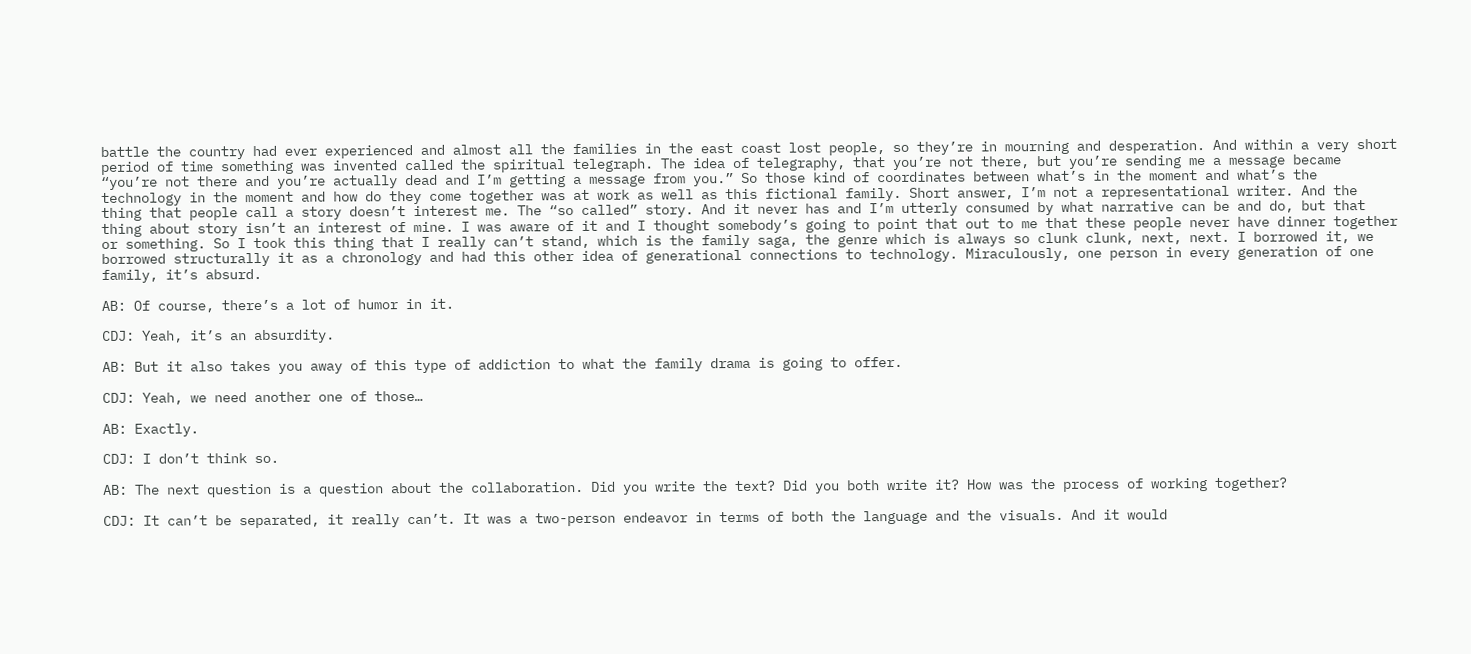battle the country had ever experienced and almost all the families in the east coast lost people, so they’re in mourning and desperation. And within a very short period of time something was invented called the spiritual telegraph. The idea of telegraphy, that you’re not there, but you’re sending me a message became “you’re not there and you’re actually dead and I’m getting a message from you.” So those kind of coordinates between what’s in the moment and what’s the technology in the moment and how do they come together was at work as well as this fictional family. Short answer, I’m not a representational writer. And the thing that people call a story doesn’t interest me. The “so called” story. And it never has and I’m utterly consumed by what narrative can be and do, but that thing about story isn’t an interest of mine. I was aware of it and I thought somebody’s going to point that out to me that these people never have dinner together or something. So I took this thing that I really can’t stand, which is the family saga, the genre which is always so clunk clunk, next, next. I borrowed it, we borrowed structurally it as a chronology and had this other idea of generational connections to technology. Miraculously, one person in every generation of one family, it’s absurd.

AB: Of course, there’s a lot of humor in it.

CDJ: Yeah, it’s an absurdity.

AB: But it also takes you away of this type of addiction to what the family drama is going to offer.

CDJ: Yeah, we need another one of those…

AB: Exactly.

CDJ: I don’t think so.

AB: The next question is a question about the collaboration. Did you write the text? Did you both write it? How was the process of working together?

CDJ: It can’t be separated, it really can’t. It was a two-person endeavor in terms of both the language and the visuals. And it would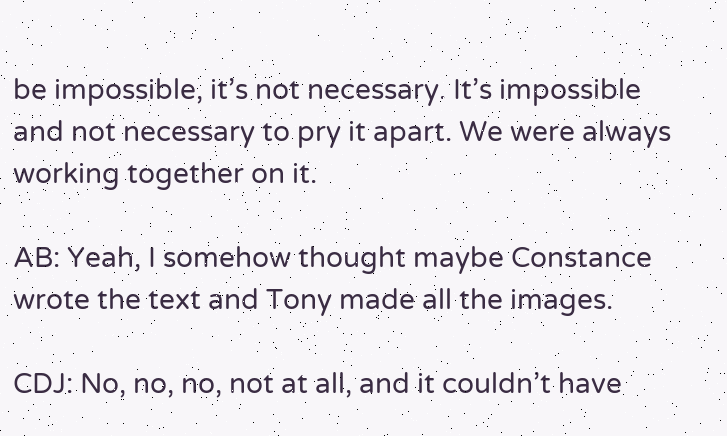be impossible, it’s not necessary. It’s impossible and not necessary to pry it apart. We were always working together on it.

AB: Yeah, I somehow thought maybe Constance wrote the text and Tony made all the images.

CDJ: No, no, no, not at all, and it couldn’t have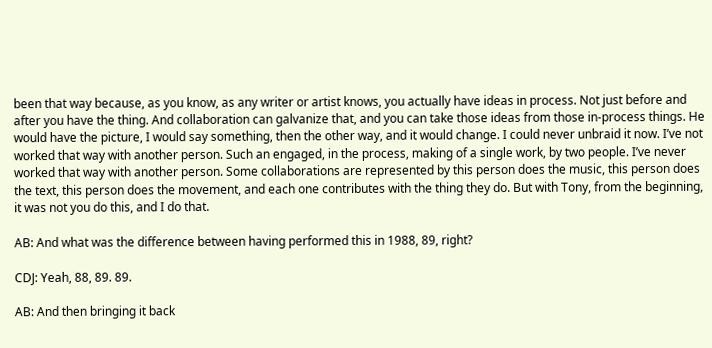been that way because, as you know, as any writer or artist knows, you actually have ideas in process. Not just before and after you have the thing. And collaboration can galvanize that, and you can take those ideas from those in-process things. He would have the picture, I would say something, then the other way, and it would change. I could never unbraid it now. I’ve not worked that way with another person. Such an engaged, in the process, making of a single work, by two people. I’ve never worked that way with another person. Some collaborations are represented by this person does the music, this person does the text, this person does the movement, and each one contributes with the thing they do. But with Tony, from the beginning, it was not you do this, and I do that.

AB: And what was the difference between having performed this in 1988, 89, right?

CDJ: Yeah, 88, 89. 89.

AB: And then bringing it back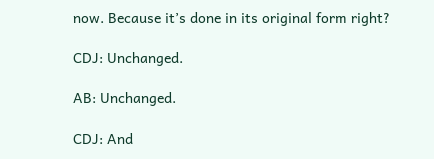now. Because it’s done in its original form right?

CDJ: Unchanged.

AB: Unchanged.

CDJ: And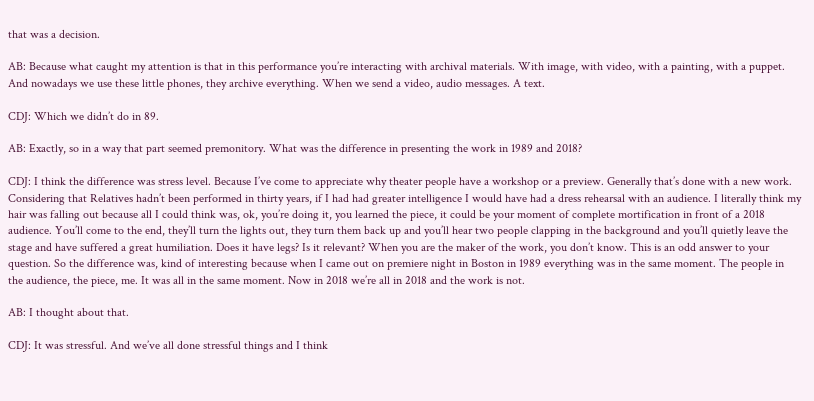that was a decision.

AB: Because what caught my attention is that in this performance you’re interacting with archival materials. With image, with video, with a painting, with a puppet. And nowadays we use these little phones, they archive everything. When we send a video, audio messages. A text.

CDJ: Which we didn’t do in 89.

AB: Exactly, so in a way that part seemed premonitory. What was the difference in presenting the work in 1989 and 2018?

CDJ: I think the difference was stress level. Because I’ve come to appreciate why theater people have a workshop or a preview. Generally that’s done with a new work. Considering that Relatives hadn’t been performed in thirty years, if I had had greater intelligence I would have had a dress rehearsal with an audience. I literally think my hair was falling out because all I could think was, ok, you’re doing it, you learned the piece, it could be your moment of complete mortification in front of a 2018 audience. You’ll come to the end, they’ll turn the lights out, they turn them back up and you’ll hear two people clapping in the background and you’ll quietly leave the stage and have suffered a great humiliation. Does it have legs? Is it relevant? When you are the maker of the work, you don’t know. This is an odd answer to your question. So the difference was, kind of interesting because when I came out on premiere night in Boston in 1989 everything was in the same moment. The people in the audience, the piece, me. It was all in the same moment. Now in 2018 we’re all in 2018 and the work is not.

AB: I thought about that.

CDJ: It was stressful. And we’ve all done stressful things and I think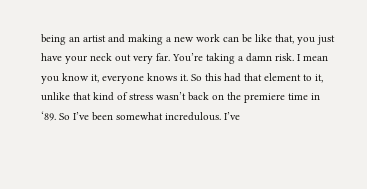being an artist and making a new work can be like that, you just have your neck out very far. You’re taking a damn risk. I mean you know it, everyone knows it. So this had that element to it, unlike that kind of stress wasn’t back on the premiere time in ‘89. So I’ve been somewhat incredulous. I’ve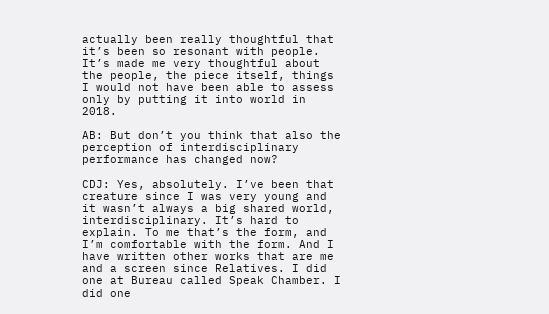actually been really thoughtful that it’s been so resonant with people. It’s made me very thoughtful about the people, the piece itself, things I would not have been able to assess only by putting it into world in 2018.

AB: But don’t you think that also the perception of interdisciplinary performance has changed now?

CDJ: Yes, absolutely. I’ve been that creature since I was very young and it wasn’t always a big shared world, interdisciplinary. It’s hard to explain. To me that’s the form, and I’m comfortable with the form. And I have written other works that are me and a screen since Relatives. I did one at Bureau called Speak Chamber. I did one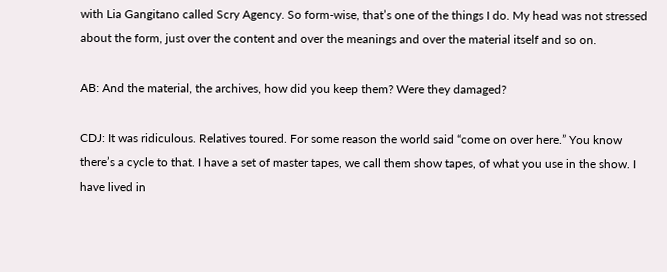with Lia Gangitano called Scry Agency. So form-wise, that’s one of the things I do. My head was not stressed about the form, just over the content and over the meanings and over the material itself and so on.

AB: And the material, the archives, how did you keep them? Were they damaged?

CDJ: It was ridiculous. Relatives toured. For some reason the world said “come on over here.” You know there’s a cycle to that. I have a set of master tapes, we call them show tapes, of what you use in the show. I have lived in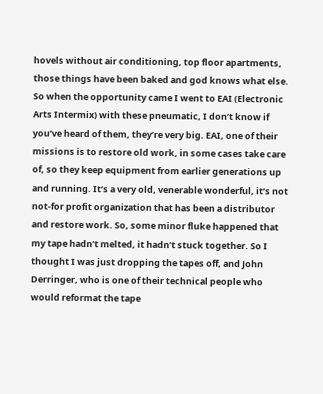hovels without air conditioning, top floor apartments, those things have been baked and god knows what else. So when the opportunity came I went to EAI (Electronic Arts Intermix) with these pneumatic, I don’t know if you’ve heard of them, they’re very big. EAI, one of their missions is to restore old work, in some cases take care of, so they keep equipment from earlier generations up and running. It’s a very old, venerable wonderful, it’s not not-for profit organization that has been a distributor and restore work. So, some minor fluke happened that my tape hadn’t melted, it hadn’t stuck together. So I thought I was just dropping the tapes off, and John Derringer, who is one of their technical people who would reformat the tape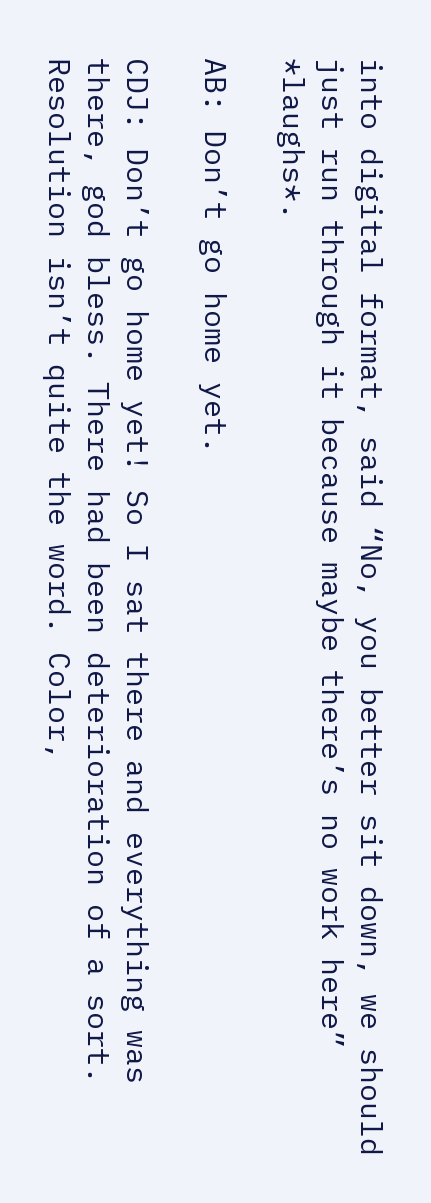into digital format, said “No, you better sit down, we should just run through it because maybe there’s no work here” *laughs*.

AB: Don’t go home yet.

CDJ: Don’t go home yet! So I sat there and everything was there, god bless. There had been deterioration of a sort. Resolution isn’t quite the word. Color,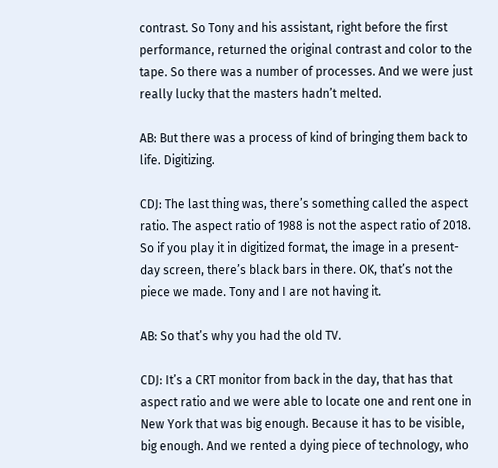contrast. So Tony and his assistant, right before the first performance, returned the original contrast and color to the tape. So there was a number of processes. And we were just really lucky that the masters hadn’t melted.

AB: But there was a process of kind of bringing them back to life. Digitizing.

CDJ: The last thing was, there’s something called the aspect ratio. The aspect ratio of 1988 is not the aspect ratio of 2018. So if you play it in digitized format, the image in a present-day screen, there’s black bars in there. OK, that’s not the piece we made. Tony and I are not having it.

AB: So that’s why you had the old TV.

CDJ: It’s a CRT monitor from back in the day, that has that aspect ratio and we were able to locate one and rent one in New York that was big enough. Because it has to be visible, big enough. And we rented a dying piece of technology, who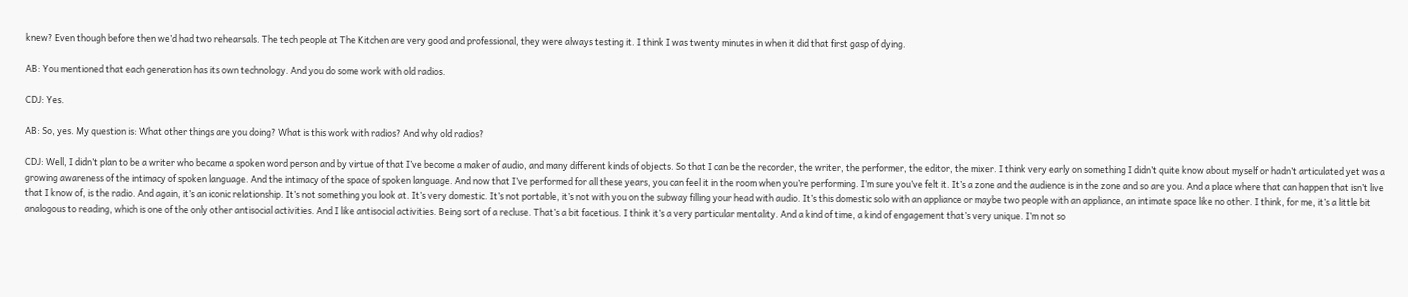knew? Even though before then we’d had two rehearsals. The tech people at The Kitchen are very good and professional, they were always testing it. I think I was twenty minutes in when it did that first gasp of dying.

AB: You mentioned that each generation has its own technology. And you do some work with old radios.

CDJ: Yes.

AB: So, yes. My question is: What other things are you doing? What is this work with radios? And why old radios?

CDJ: Well, I didn’t plan to be a writer who became a spoken word person and by virtue of that I’ve become a maker of audio, and many different kinds of objects. So that I can be the recorder, the writer, the performer, the editor, the mixer. I think very early on something I didn’t quite know about myself or hadn’t articulated yet was a growing awareness of the intimacy of spoken language. And the intimacy of the space of spoken language. And now that I’ve performed for all these years, you can feel it in the room when you’re performing. I’m sure you’ve felt it. It’s a zone and the audience is in the zone and so are you. And a place where that can happen that isn’t live that I know of, is the radio. And again, it’s an iconic relationship. It’s not something you look at. It’s very domestic. It’s not portable, it’s not with you on the subway filling your head with audio. It’s this domestic solo with an appliance or maybe two people with an appliance, an intimate space like no other. I think, for me, it’s a little bit analogous to reading, which is one of the only other antisocial activities. And I like antisocial activities. Being sort of a recluse. That’s a bit facetious. I think it’s a very particular mentality. And a kind of time, a kind of engagement that’s very unique. I’m not so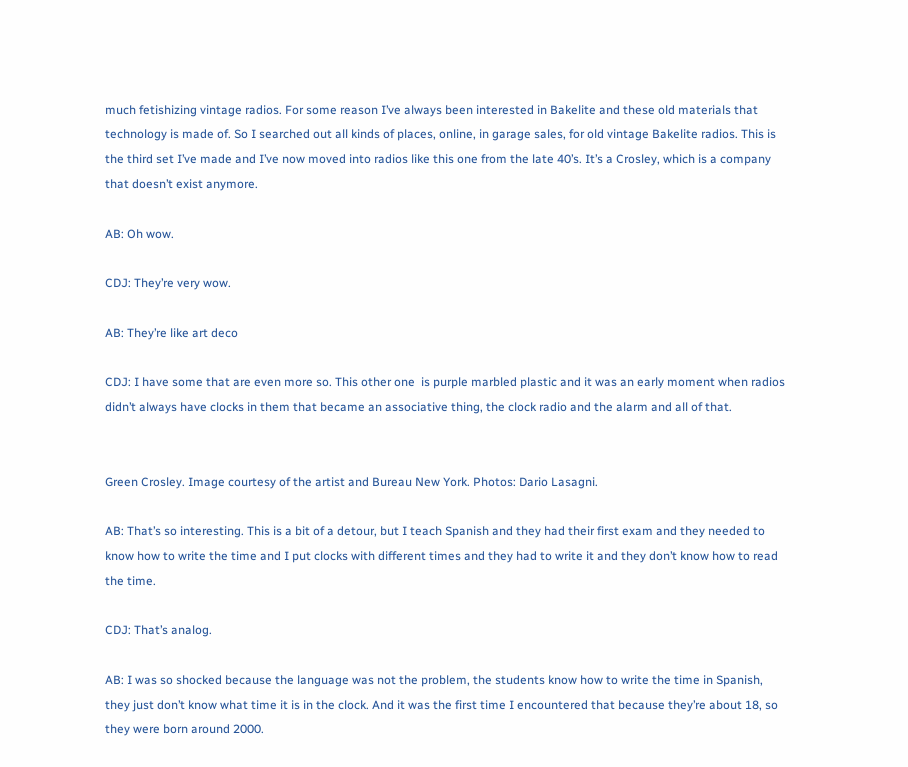much fetishizing vintage radios. For some reason I’ve always been interested in Bakelite and these old materials that technology is made of. So I searched out all kinds of places, online, in garage sales, for old vintage Bakelite radios. This is the third set I’ve made and I’ve now moved into radios like this one from the late 40’s. It’s a Crosley, which is a company that doesn’t exist anymore.

AB: Oh wow.

CDJ: They’re very wow.

AB: They’re like art deco

CDJ: I have some that are even more so. This other one  is purple marbled plastic and it was an early moment when radios didn’t always have clocks in them that became an associative thing, the clock radio and the alarm and all of that.


Green Crosley. Image courtesy of the artist and Bureau New York. Photos: Dario Lasagni.

AB: That’s so interesting. This is a bit of a detour, but I teach Spanish and they had their first exam and they needed to know how to write the time and I put clocks with different times and they had to write it and they don’t know how to read the time.

CDJ: That’s analog.

AB: I was so shocked because the language was not the problem, the students know how to write the time in Spanish, they just don’t know what time it is in the clock. And it was the first time I encountered that because they’re about 18, so they were born around 2000.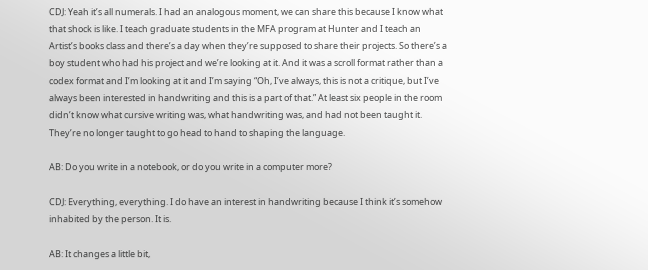CDJ: Yeah it’s all numerals. I had an analogous moment, we can share this because I know what that shock is like. I teach graduate students in the MFA program at Hunter and I teach an Artist’s books class and there’s a day when they’re supposed to share their projects. So there’s a boy student who had his project and we’re looking at it. And it was a scroll format rather than a codex format and I’m looking at it and I’m saying “Oh, I’ve always, this is not a critique, but I’ve always been interested in handwriting and this is a part of that.” At least six people in the room didn’t know what cursive writing was, what handwriting was, and had not been taught it. They’re no longer taught to go head to hand to shaping the language.

AB: Do you write in a notebook, or do you write in a computer more?

CDJ: Everything, everything. I do have an interest in handwriting because I think it’s somehow inhabited by the person. It is.

AB: It changes a little bit,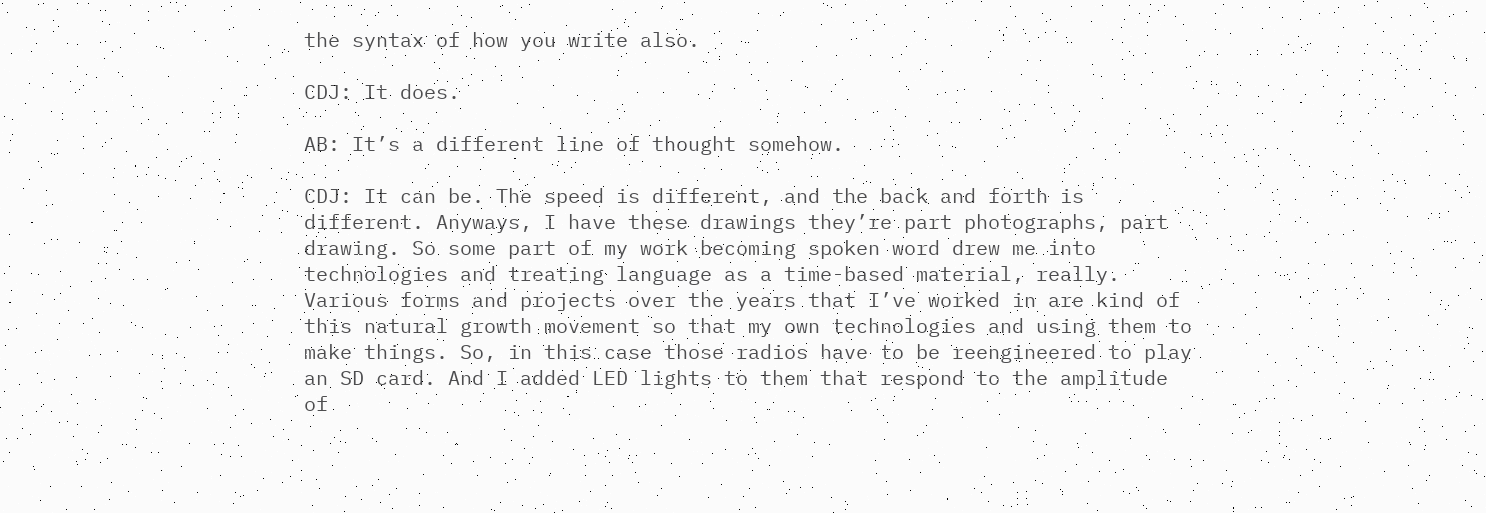the syntax of how you write also.

CDJ: It does.

AB: It’s a different line of thought somehow.

CDJ: It can be. The speed is different, and the back and forth is different. Anyways, I have these drawings they’re part photographs, part drawing. So some part of my work becoming spoken word drew me into technologies and treating language as a time-based material, really. Various forms and projects over the years that I’ve worked in are kind of this natural growth movement so that my own technologies and using them to make things. So, in this case those radios have to be reengineered to play an SD card. And I added LED lights to them that respond to the amplitude of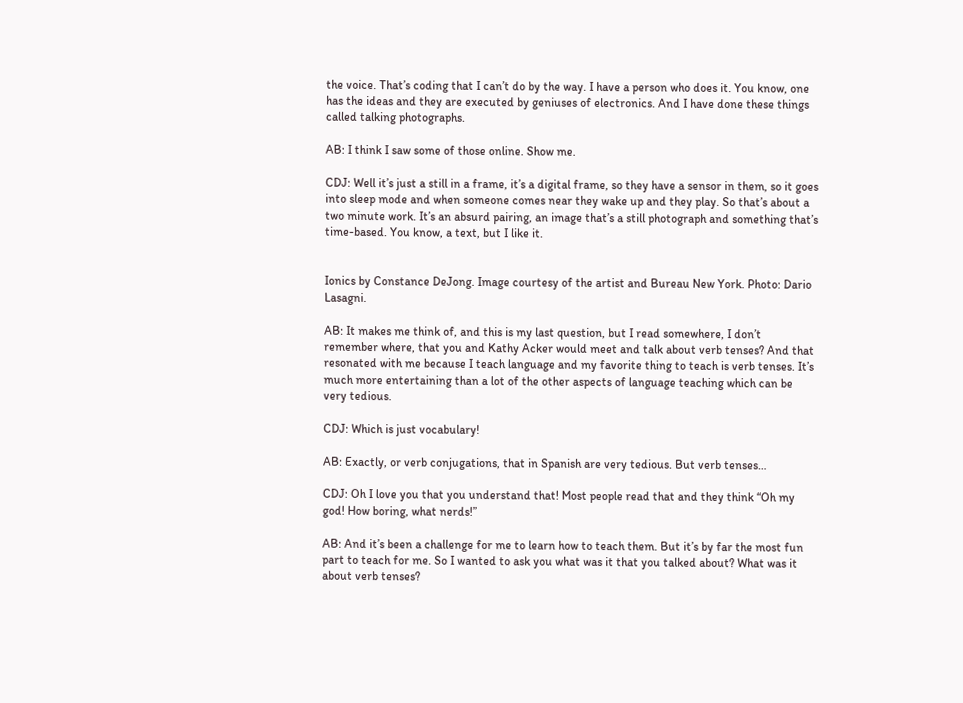the voice. That’s coding that I can’t do by the way. I have a person who does it. You know, one has the ideas and they are executed by geniuses of electronics. And I have done these things called talking photographs.

AB: I think I saw some of those online. Show me.

CDJ: Well it’s just a still in a frame, it’s a digital frame, so they have a sensor in them, so it goes into sleep mode and when someone comes near they wake up and they play. So that’s about a two minute work. It’s an absurd pairing, an image that’s a still photograph and something that’s time-based. You know, a text, but I like it.


Ionics by Constance DeJong. Image courtesy of the artist and Bureau New York. Photo: Dario Lasagni.

AB: It makes me think of, and this is my last question, but I read somewhere, I don’t remember where, that you and Kathy Acker would meet and talk about verb tenses? And that resonated with me because I teach language and my favorite thing to teach is verb tenses. It’s much more entertaining than a lot of the other aspects of language teaching which can be very tedious.

CDJ: Which is just vocabulary!

AB: Exactly, or verb conjugations, that in Spanish are very tedious. But verb tenses…

CDJ: Oh I love you that you understand that! Most people read that and they think “Oh my god! How boring, what nerds!”

AB: And it’s been a challenge for me to learn how to teach them. But it’s by far the most fun part to teach for me. So I wanted to ask you what was it that you talked about? What was it about verb tenses?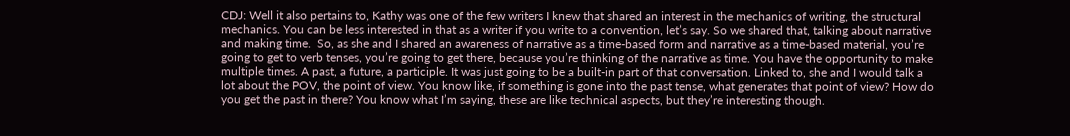CDJ: Well it also pertains to, Kathy was one of the few writers I knew that shared an interest in the mechanics of writing, the structural mechanics. You can be less interested in that as a writer if you write to a convention, let’s say. So we shared that, talking about narrative and making time.  So, as she and I shared an awareness of narrative as a time-based form and narrative as a time-based material, you’re going to get to verb tenses, you’re going to get there, because you’re thinking of the narrative as time. You have the opportunity to make multiple times. A past, a future, a participle. It was just going to be a built-in part of that conversation. Linked to, she and I would talk a lot about the POV, the point of view. You know like, if something is gone into the past tense, what generates that point of view? How do you get the past in there? You know what I’m saying, these are like technical aspects, but they’re interesting though.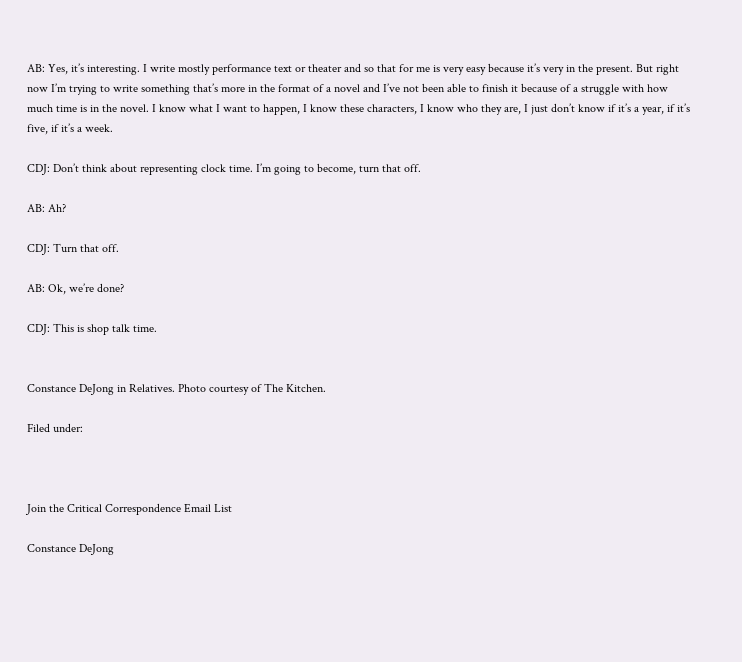AB: Yes, it’s interesting. I write mostly performance text or theater and so that for me is very easy because it’s very in the present. But right now I’m trying to write something that’s more in the format of a novel and I’ve not been able to finish it because of a struggle with how much time is in the novel. I know what I want to happen, I know these characters, I know who they are, I just don’t know if it’s a year, if it’s five, if it’s a week.

CDJ: Don’t think about representing clock time. I’m going to become, turn that off.

AB: Ah?

CDJ: Turn that off.

AB: Ok, we’re done?

CDJ: This is shop talk time.


Constance DeJong in Relatives. Photo courtesy of The Kitchen.

Filed under:



Join the Critical Correspondence Email List

Constance DeJong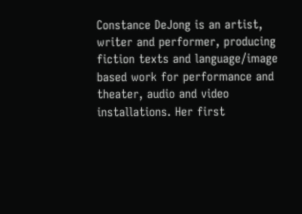Constance DeJong is an artist, writer and performer, producing fiction texts and language/image based work for performance and theater, audio and video installations. Her first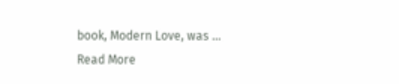book, Modern Love, was ...
Read More